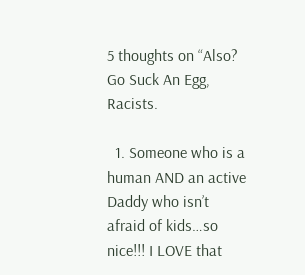5 thoughts on “Also? Go Suck An Egg, Racists.

  1. Someone who is a human AND an active Daddy who isn’t afraid of kids…so nice!!! I LOVE that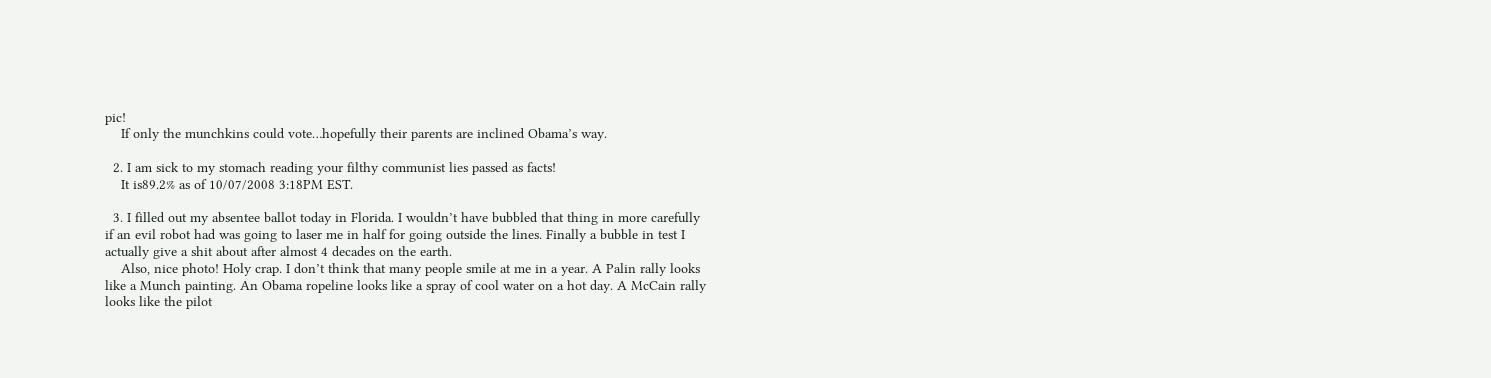pic!
    If only the munchkins could vote…hopefully their parents are inclined Obama’s way.

  2. I am sick to my stomach reading your filthy communist lies passed as facts!
    It is89.2% as of 10/07/2008 3:18PM EST.

  3. I filled out my absentee ballot today in Florida. I wouldn’t have bubbled that thing in more carefully if an evil robot had was going to laser me in half for going outside the lines. Finally a bubble in test I actually give a shit about after almost 4 decades on the earth.
    Also, nice photo! Holy crap. I don’t think that many people smile at me in a year. A Palin rally looks like a Munch painting. An Obama ropeline looks like a spray of cool water on a hot day. A McCain rally looks like the pilot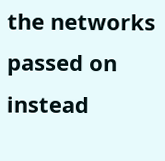the networks passed on instead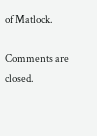of Matlock.

Comments are closed.